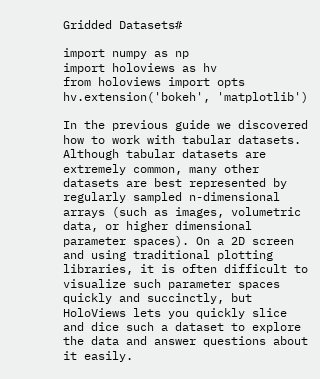Gridded Datasets#

import numpy as np
import holoviews as hv
from holoviews import opts
hv.extension('bokeh', 'matplotlib')

In the previous guide we discovered how to work with tabular datasets. Although tabular datasets are extremely common, many other datasets are best represented by regularly sampled n-dimensional arrays (such as images, volumetric data, or higher dimensional parameter spaces). On a 2D screen and using traditional plotting libraries, it is often difficult to visualize such parameter spaces quickly and succinctly, but HoloViews lets you quickly slice and dice such a dataset to explore the data and answer questions about it easily.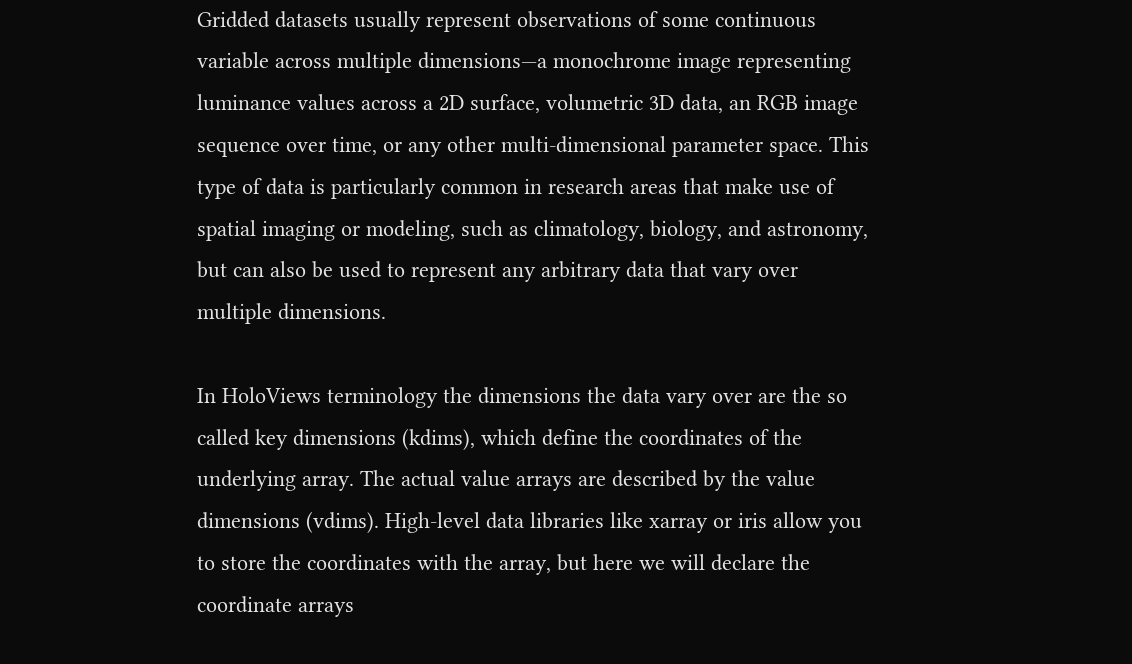Gridded datasets usually represent observations of some continuous variable across multiple dimensions—a monochrome image representing luminance values across a 2D surface, volumetric 3D data, an RGB image sequence over time, or any other multi-dimensional parameter space. This type of data is particularly common in research areas that make use of spatial imaging or modeling, such as climatology, biology, and astronomy, but can also be used to represent any arbitrary data that vary over multiple dimensions.

In HoloViews terminology the dimensions the data vary over are the so called key dimensions (kdims), which define the coordinates of the underlying array. The actual value arrays are described by the value dimensions (vdims). High-level data libraries like xarray or iris allow you to store the coordinates with the array, but here we will declare the coordinate arrays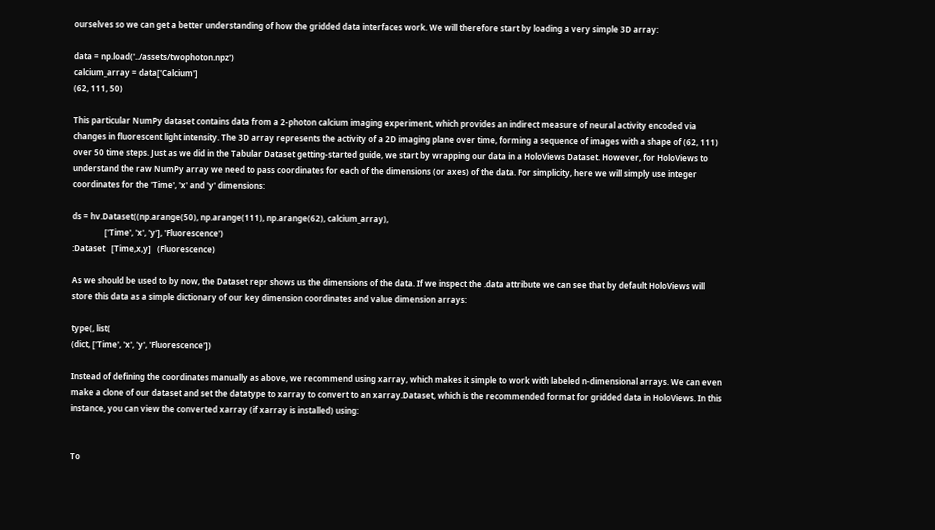ourselves so we can get a better understanding of how the gridded data interfaces work. We will therefore start by loading a very simple 3D array:

data = np.load('../assets/twophoton.npz')
calcium_array = data['Calcium']
(62, 111, 50)

This particular NumPy dataset contains data from a 2-photon calcium imaging experiment, which provides an indirect measure of neural activity encoded via changes in fluorescent light intensity. The 3D array represents the activity of a 2D imaging plane over time, forming a sequence of images with a shape of (62, 111) over 50 time steps. Just as we did in the Tabular Dataset getting-started guide, we start by wrapping our data in a HoloViews Dataset. However, for HoloViews to understand the raw NumPy array we need to pass coordinates for each of the dimensions (or axes) of the data. For simplicity, here we will simply use integer coordinates for the 'Time', 'x' and 'y' dimensions:

ds = hv.Dataset((np.arange(50), np.arange(111), np.arange(62), calcium_array),
                ['Time', 'x', 'y'], 'Fluorescence')
:Dataset   [Time,x,y]   (Fluorescence)

As we should be used to by now, the Dataset repr shows us the dimensions of the data. If we inspect the .data attribute we can see that by default HoloViews will store this data as a simple dictionary of our key dimension coordinates and value dimension arrays:

type(, list(
(dict, ['Time', 'x', 'y', 'Fluorescence'])

Instead of defining the coordinates manually as above, we recommend using xarray, which makes it simple to work with labeled n-dimensional arrays. We can even make a clone of our dataset and set the datatype to xarray to convert to an xarray.Dataset, which is the recommended format for gridded data in HoloViews. In this instance, you can view the converted xarray (if xarray is installed) using:


To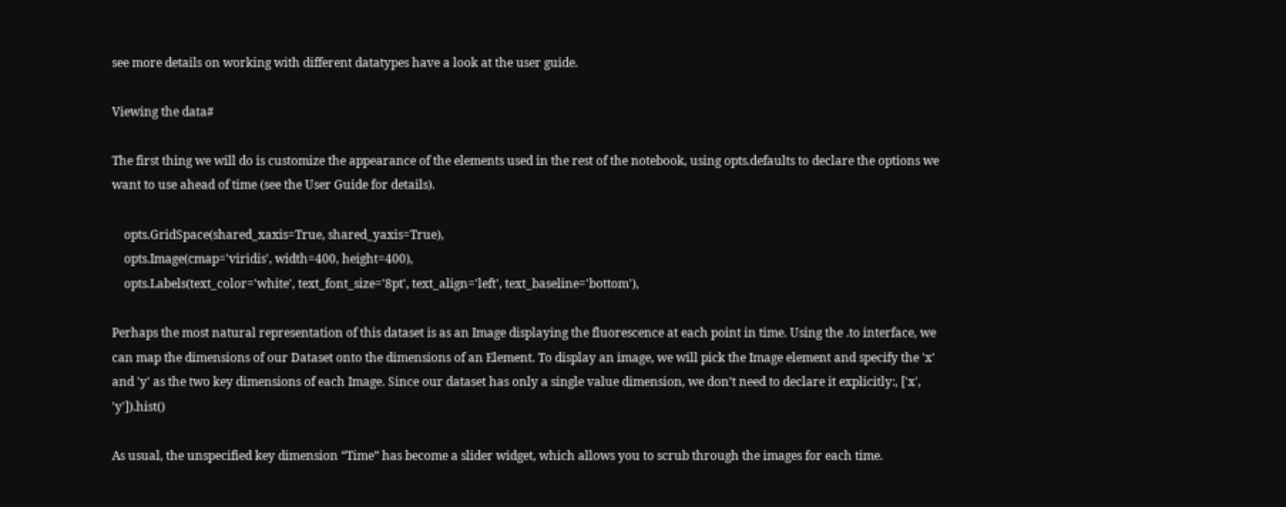see more details on working with different datatypes have a look at the user guide.

Viewing the data#

The first thing we will do is customize the appearance of the elements used in the rest of the notebook, using opts.defaults to declare the options we want to use ahead of time (see the User Guide for details).

    opts.GridSpace(shared_xaxis=True, shared_yaxis=True),
    opts.Image(cmap='viridis', width=400, height=400),
    opts.Labels(text_color='white', text_font_size='8pt', text_align='left', text_baseline='bottom'),

Perhaps the most natural representation of this dataset is as an Image displaying the fluorescence at each point in time. Using the .to interface, we can map the dimensions of our Dataset onto the dimensions of an Element. To display an image, we will pick the Image element and specify the 'x' and 'y' as the two key dimensions of each Image. Since our dataset has only a single value dimension, we don’t need to declare it explicitly:, ['x', 'y']).hist()

As usual, the unspecified key dimension “Time” has become a slider widget, which allows you to scrub through the images for each time.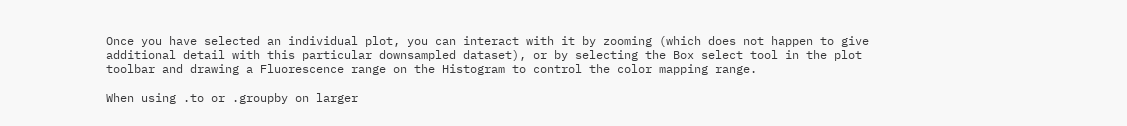Once you have selected an individual plot, you can interact with it by zooming (which does not happen to give additional detail with this particular downsampled dataset), or by selecting the Box select tool in the plot toolbar and drawing a Fluorescence range on the Histogram to control the color mapping range.

When using .to or .groupby on larger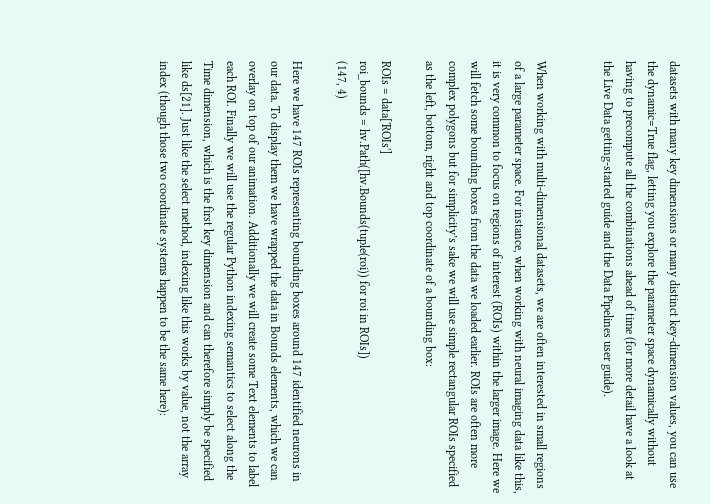datasets with many key dimensions or many distinct key-dimension values, you can use the dynamic=True flag, letting you explore the parameter space dynamically without having to precompute all the combinations ahead of time (for more detail have a look at the Live Data getting-started guide and the Data Pipelines user guide).


When working with multi-dimensional datasets, we are often interested in small regions of a large parameter space. For instance, when working with neural imaging data like this, it is very common to focus on regions of interest (ROIs) within the larger image. Here we will fetch some bounding boxes from the data we loaded earlier. ROIs are often more complex polygons but for simplicity’s sake we will use simple rectangular ROIs specified as the left, bottom, right and top coordinate of a bounding box:

ROIs = data['ROIs']
roi_bounds = hv.Path([hv.Bounds(tuple(roi)) for roi in ROIs])
(147, 4)

Here we have 147 ROIs representing bounding boxes around 147 identified neurons in our data. To display them we have wrapped the data in Bounds elements, which we can overlay on top of our animation. Additionally we will create some Text elements to label each ROI. Finally we will use the regular Python indexing semantics to select along the Time dimension, which is the first key dimension and can therefore simply be specified like ds[21]. Just like the select method, indexing like this works by value, not the array index (though those two coordinate systems happen to be the same here):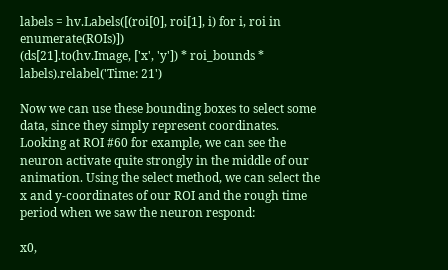labels = hv.Labels([(roi[0], roi[1], i) for i, roi in enumerate(ROIs)])
(ds[21].to(hv.Image, ['x', 'y']) * roi_bounds * labels).relabel('Time: 21')

Now we can use these bounding boxes to select some data, since they simply represent coordinates. Looking at ROI #60 for example, we can see the neuron activate quite strongly in the middle of our animation. Using the select method, we can select the x and y-coordinates of our ROI and the rough time period when we saw the neuron respond:

x0,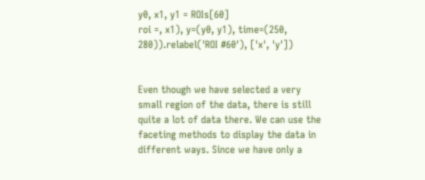y0, x1, y1 = ROIs[60]
roi =, x1), y=(y0, y1), time=(250, 280)).relabel('ROI #60'), ['x', 'y'])


Even though we have selected a very small region of the data, there is still quite a lot of data there. We can use the faceting methods to display the data in different ways. Since we have only a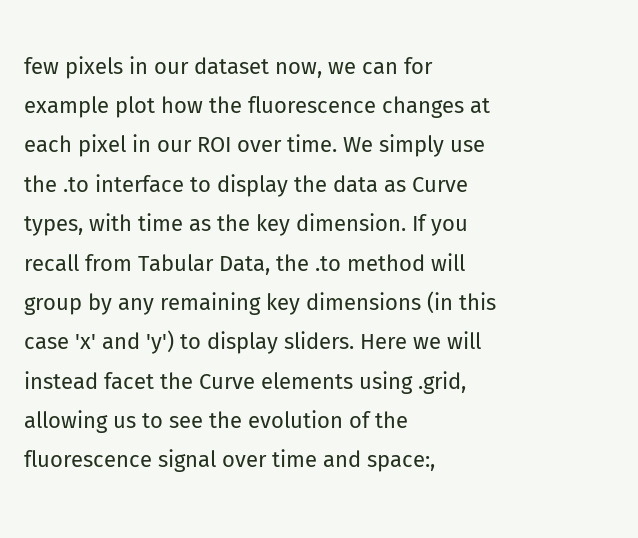few pixels in our dataset now, we can for example plot how the fluorescence changes at each pixel in our ROI over time. We simply use the .to interface to display the data as Curve types, with time as the key dimension. If you recall from Tabular Data, the .to method will group by any remaining key dimensions (in this case 'x' and 'y') to display sliders. Here we will instead facet the Curve elements using .grid, allowing us to see the evolution of the fluorescence signal over time and space:,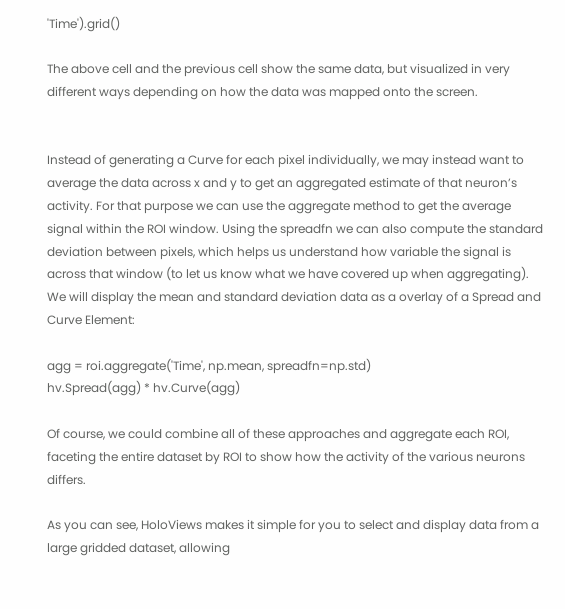'Time').grid()

The above cell and the previous cell show the same data, but visualized in very different ways depending on how the data was mapped onto the screen.


Instead of generating a Curve for each pixel individually, we may instead want to average the data across x and y to get an aggregated estimate of that neuron’s activity. For that purpose we can use the aggregate method to get the average signal within the ROI window. Using the spreadfn we can also compute the standard deviation between pixels, which helps us understand how variable the signal is across that window (to let us know what we have covered up when aggregating). We will display the mean and standard deviation data as a overlay of a Spread and Curve Element:

agg = roi.aggregate('Time', np.mean, spreadfn=np.std)
hv.Spread(agg) * hv.Curve(agg)

Of course, we could combine all of these approaches and aggregate each ROI, faceting the entire dataset by ROI to show how the activity of the various neurons differs.

As you can see, HoloViews makes it simple for you to select and display data from a large gridded dataset, allowing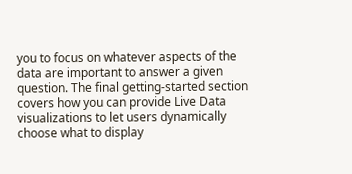you to focus on whatever aspects of the data are important to answer a given question. The final getting-started section covers how you can provide Live Data visualizations to let users dynamically choose what to display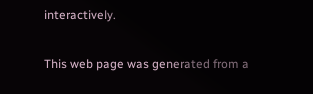interactively.

This web page was generated from a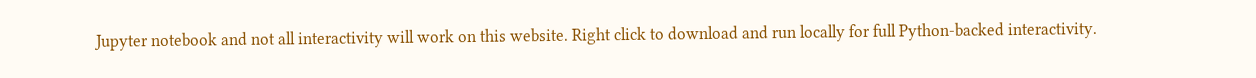Jupyter notebook and not all interactivity will work on this website. Right click to download and run locally for full Python-backed interactivity.